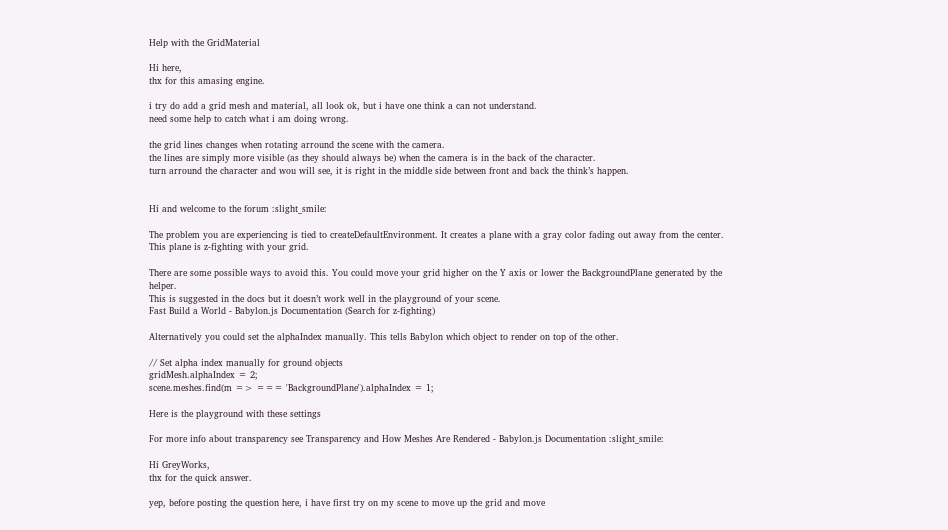Help with the GridMaterial

Hi here,
thx for this amasing engine.

i try do add a grid mesh and material, all look ok, but i have one think a can not understand.
need some help to catch what i am doing wrong.

the grid lines changes when rotating arround the scene with the camera.
the lines are simply more visible (as they should always be) when the camera is in the back of the character.
turn arround the character and wou will see, it is right in the middle side between front and back the think’s happen.


Hi and welcome to the forum :slight_smile:

The problem you are experiencing is tied to createDefaultEnvironment. It creates a plane with a gray color fading out away from the center.
This plane is z-fighting with your grid.

There are some possible ways to avoid this. You could move your grid higher on the Y axis or lower the BackgroundPlane generated by the helper.
This is suggested in the docs but it doesn’t work well in the playground of your scene.
Fast Build a World - Babylon.js Documentation (Search for z-fighting)

Alternatively you could set the alphaIndex manually. This tells Babylon which object to render on top of the other.

// Set alpha index manually for ground objects
gridMesh.alphaIndex = 2;
scene.meshes.find(m => === 'BackgroundPlane').alphaIndex = 1;

Here is the playground with these settings

For more info about transparency see Transparency and How Meshes Are Rendered - Babylon.js Documentation :slight_smile:

Hi GreyWorks,
thx for the quick answer.

yep, before posting the question here, i have first try on my scene to move up the grid and move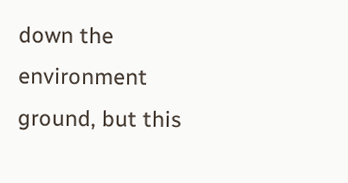down the environment ground, but this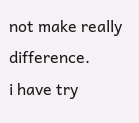not make really difference.
i have try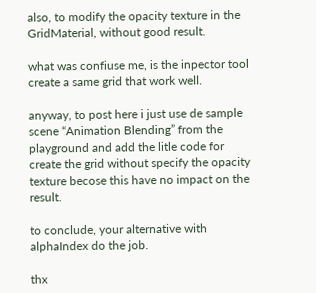also, to modify the opacity texture in the GridMaterial, without good result.

what was confiuse me, is the inpector tool create a same grid that work well.

anyway, to post here i just use de sample scene “Animation Blending” from the playground and add the litle code for create the grid without specify the opacity texture becose this have no impact on the result.

to conclude, your alternative with alphaIndex do the job.

thx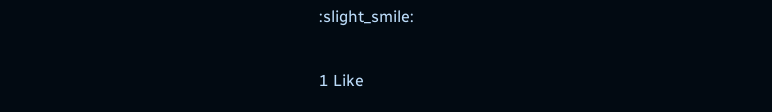:slight_smile:

1 Like